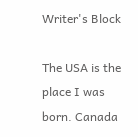Writer's Block

The USA is the place I was born. Canada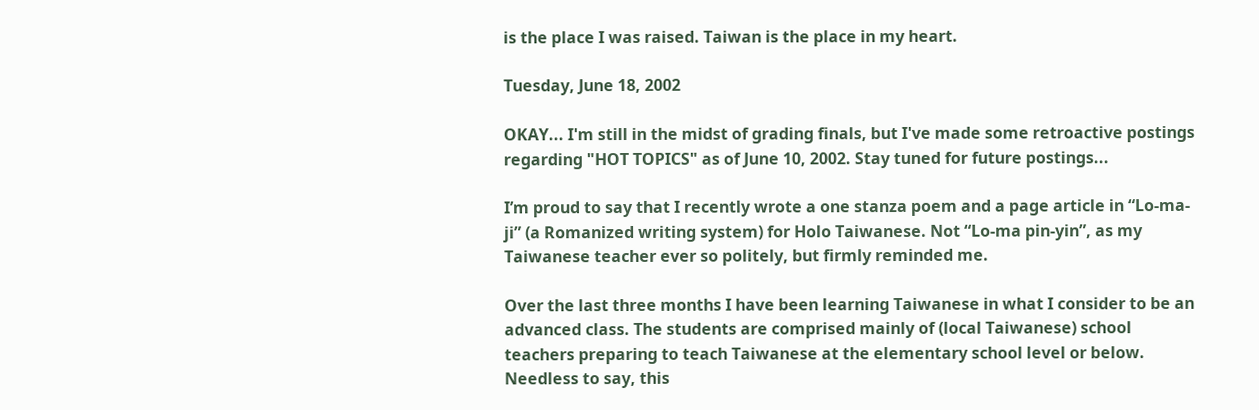is the place I was raised. Taiwan is the place in my heart.

Tuesday, June 18, 2002

OKAY... I'm still in the midst of grading finals, but I've made some retroactive postings regarding "HOT TOPICS" as of June 10, 2002. Stay tuned for future postings...

I’m proud to say that I recently wrote a one stanza poem and a page article in “Lo-ma-ji” (a Romanized writing system) for Holo Taiwanese. Not “Lo-ma pin-yin”, as my Taiwanese teacher ever so politely, but firmly reminded me.

Over the last three months I have been learning Taiwanese in what I consider to be an advanced class. The students are comprised mainly of (local Taiwanese) school teachers preparing to teach Taiwanese at the elementary school level or below. Needless to say, this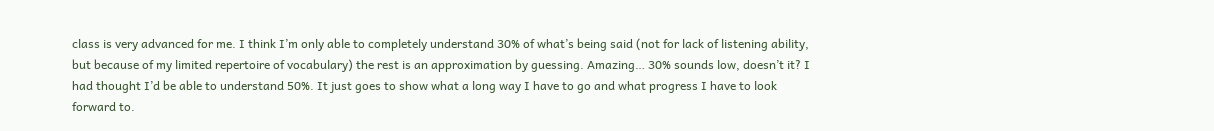class is very advanced for me. I think I’m only able to completely understand 30% of what’s being said (not for lack of listening ability, but because of my limited repertoire of vocabulary) the rest is an approximation by guessing. Amazing… 30% sounds low, doesn’t it? I had thought I’d be able to understand 50%. It just goes to show what a long way I have to go and what progress I have to look forward to.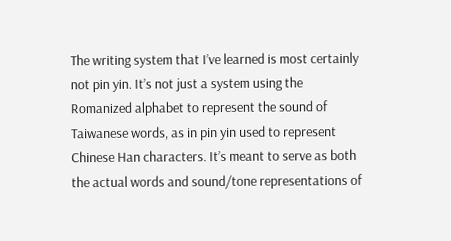The writing system that I’ve learned is most certainly not pin yin. It’s not just a system using the Romanized alphabet to represent the sound of Taiwanese words, as in pin yin used to represent Chinese Han characters. It’s meant to serve as both the actual words and sound/tone representations of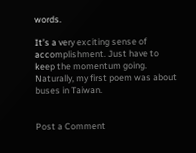words.

It’s a very exciting sense of accomplishment. Just have to keep the momentum going. Naturally, my first poem was about buses in Taiwan.


Post a Comment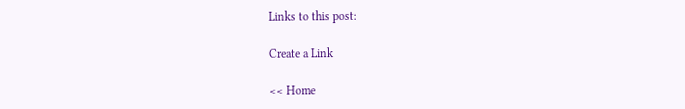Links to this post:

Create a Link

<< Home